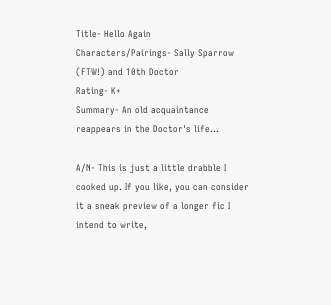Title- Hello Again
Characters/Pairings- Sally Sparrow (FTW!) and 10th Doctor
Rating- K+
Summary- An old acquaintance reappears in the Doctor's life...

A/N- This is just a little drabble I cooked up. If you like, you can consider it a sneak preview of a longer fic I intend to write,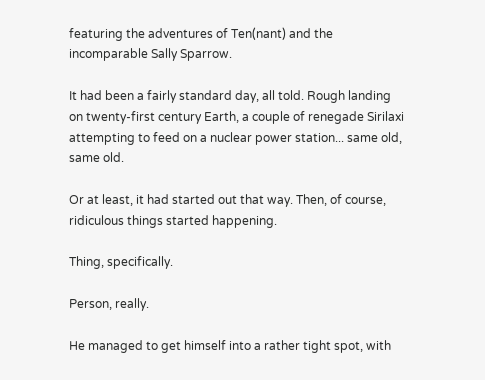featuring the adventures of Ten(nant) and the incomparable Sally Sparrow.

It had been a fairly standard day, all told. Rough landing on twenty-first century Earth, a couple of renegade Sirilaxi attempting to feed on a nuclear power station... same old, same old.

Or at least, it had started out that way. Then, of course, ridiculous things started happening.

Thing, specifically.

Person, really.

He managed to get himself into a rather tight spot, with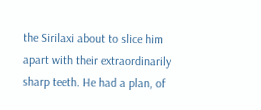the Sirilaxi about to slice him apart with their extraordinarily sharp teeth. He had a plan, of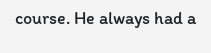course. He always had a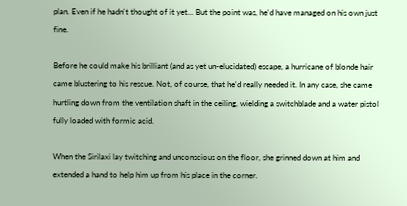plan. Even if he hadn't thought of it yet... But the point was, he'd have managed on his own just fine.

Before he could make his brilliant (and as yet un-elucidated) escape, a hurricane of blonde hair came blustering to his rescue. Not, of course, that he'd really needed it. In any case, she came hurtling down from the ventilation shaft in the ceiling, wielding a switchblade and a water pistol fully loaded with formic acid.

When the Sirilaxi lay twitching and unconscious on the floor, she grinned down at him and extended a hand to help him up from his place in the corner.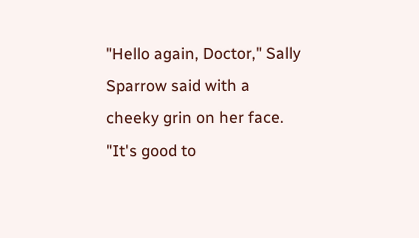"Hello again, Doctor," Sally Sparrow said with a cheeky grin on her face. "It's good to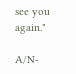see you again."

A/N-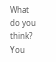What do you think? You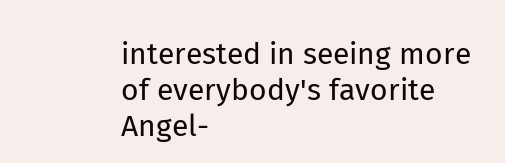interested in seeing more of everybody's favorite Angel-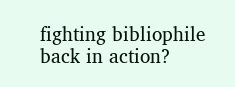fighting bibliophile back in action?